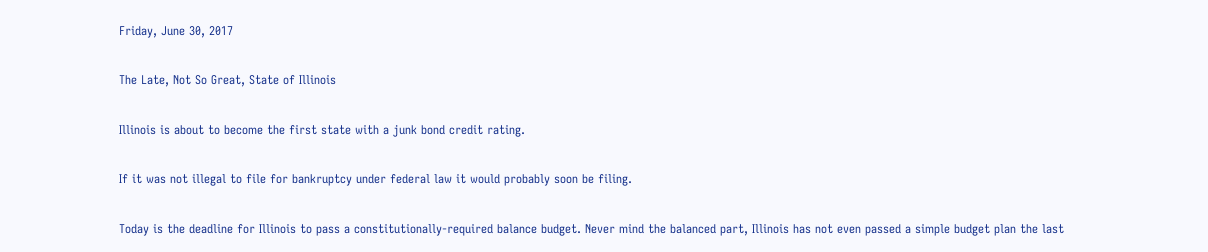Friday, June 30, 2017

The Late, Not So Great, State of Illinois

Illinois is about to become the first state with a junk bond credit rating.

If it was not illegal to file for bankruptcy under federal law it would probably soon be filing.

Today is the deadline for Illinois to pass a constitutionally-required balance budget. Never mind the balanced part, Illinois has not even passed a simple budget plan the last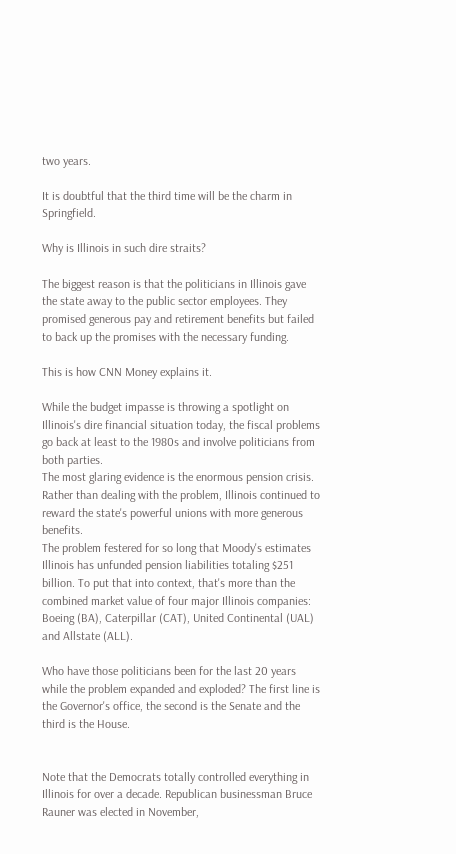two years.

It is doubtful that the third time will be the charm in Springfield.

Why is Illinois in such dire straits?

The biggest reason is that the politicians in Illinois gave the state away to the public sector employees. They promised generous pay and retirement benefits but failed to back up the promises with the necessary funding.

This is how CNN Money explains it.

While the budget impasse is throwing a spotlight on Illinois's dire financial situation today, the fiscal problems go back at least to the 1980s and involve politicians from both parties.
The most glaring evidence is the enormous pension crisis. Rather than dealing with the problem, Illinois continued to reward the state's powerful unions with more generous benefits.
The problem festered for so long that Moody's estimates Illinois has unfunded pension liabilities totaling $251 billion. To put that into context, that's more than the combined market value of four major Illinois companies: Boeing (BA), Caterpillar (CAT), United Continental (UAL) and Allstate (ALL).

Who have those politicians been for the last 20 years while the problem expanded and exploded? The first line is the Governor's office, the second is the Senate and the third is the House.


Note that the Democrats totally controlled everything in Illinois for over a decade. Republican businessman Bruce Rauner was elected in November,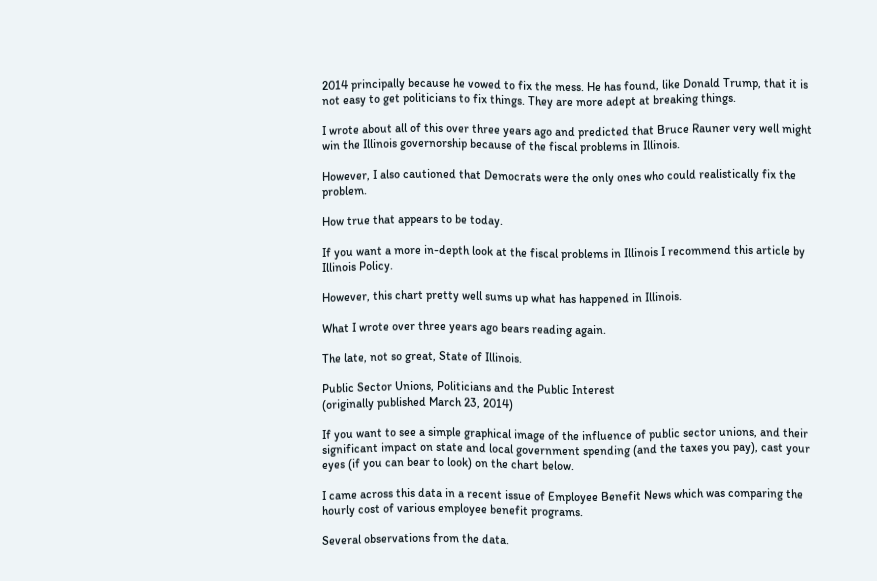2014 principally because he vowed to fix the mess. He has found, like Donald Trump, that it is not easy to get politicians to fix things. They are more adept at breaking things.

I wrote about all of this over three years ago and predicted that Bruce Rauner very well might win the Illinois governorship because of the fiscal problems in Illinois.

However, I also cautioned that Democrats were the only ones who could realistically fix the problem.

How true that appears to be today.

If you want a more in-depth look at the fiscal problems in Illinois I recommend this article by Illinois Policy.

However, this chart pretty well sums up what has happened in Illinois.

What I wrote over three years ago bears reading again.

The late, not so great, State of Illinois.

Public Sector Unions, Politicians and the Public Interest
(originally published March 23, 2014)

If you want to see a simple graphical image of the influence of public sector unions, and their significant impact on state and local government spending (and the taxes you pay), cast your eyes (if you can bear to look) on the chart below.

I came across this data in a recent issue of Employee Benefit News which was comparing the hourly cost of various employee benefit programs.

Several observations from the data.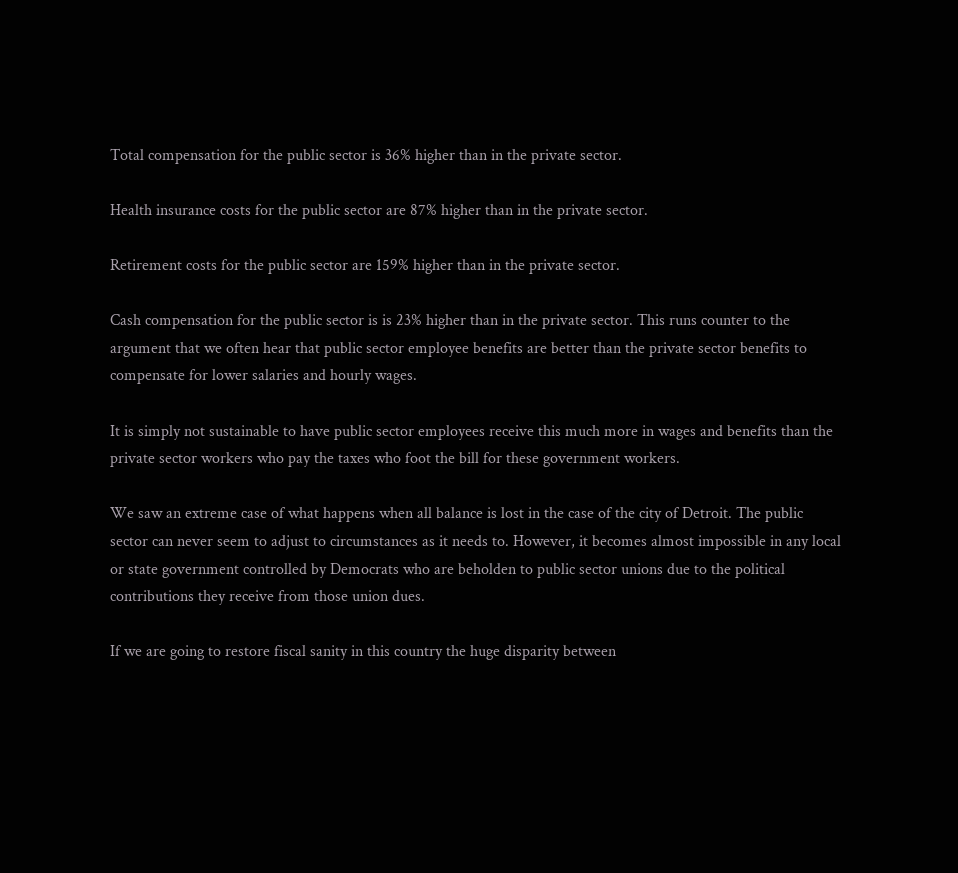Total compensation for the public sector is 36% higher than in the private sector.

Health insurance costs for the public sector are 87% higher than in the private sector.

Retirement costs for the public sector are 159% higher than in the private sector.

Cash compensation for the public sector is is 23% higher than in the private sector. This runs counter to the argument that we often hear that public sector employee benefits are better than the private sector benefits to compensate for lower salaries and hourly wages.

It is simply not sustainable to have public sector employees receive this much more in wages and benefits than the private sector workers who pay the taxes who foot the bill for these government workers.

We saw an extreme case of what happens when all balance is lost in the case of the city of Detroit. The public sector can never seem to adjust to circumstances as it needs to. However, it becomes almost impossible in any local or state government controlled by Democrats who are beholden to public sector unions due to the political contributions they receive from those union dues.

If we are going to restore fiscal sanity in this country the huge disparity between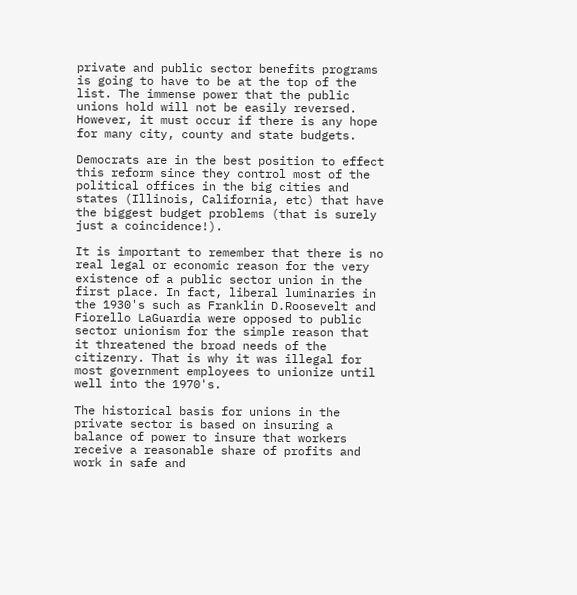private and public sector benefits programs is going to have to be at the top of the list. The immense power that the public unions hold will not be easily reversed.  However, it must occur if there is any hope for many city, county and state budgets.

Democrats are in the best position to effect this reform since they control most of the political offices in the big cities and states (Illinois, California, etc) that have the biggest budget problems (that is surely just a coincidence!).

It is important to remember that there is no real legal or economic reason for the very existence of a public sector union in the first place. In fact, liberal luminaries in the 1930's such as Franklin D.Roosevelt and Fiorello LaGuardia were opposed to public sector unionism for the simple reason that it threatened the broad needs of the citizenry. That is why it was illegal for most government employees to unionize until well into the 1970's.

The historical basis for unions in the private sector is based on insuring a balance of power to insure that workers receive a reasonable share of profits and work in safe and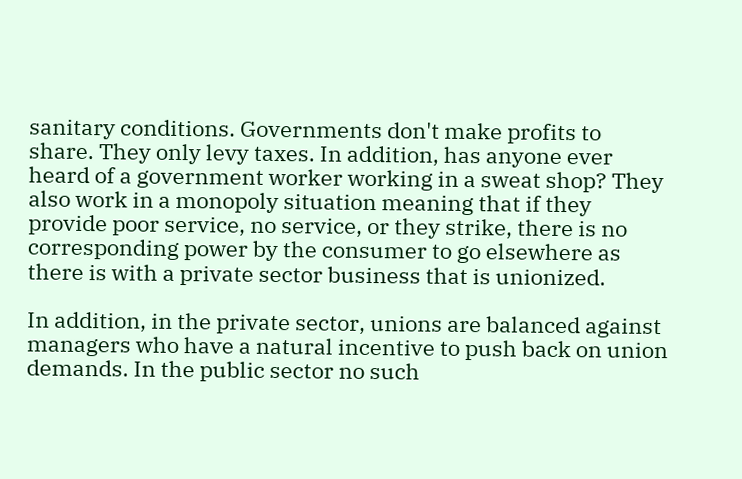sanitary conditions. Governments don't make profits to share. They only levy taxes. In addition, has anyone ever heard of a government worker working in a sweat shop? They also work in a monopoly situation meaning that if they provide poor service, no service, or they strike, there is no corresponding power by the consumer to go elsewhere as there is with a private sector business that is unionized.

In addition, in the private sector, unions are balanced against managers who have a natural incentive to push back on union demands. In the public sector no such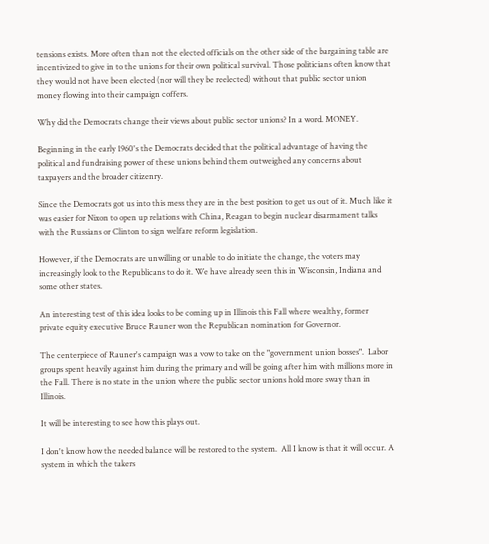tensions exists. More often than not the elected officials on the other side of the bargaining table are incentivized to give in to the unions for their own political survival. Those politicians often know that they would not have been elected (nor will they be reelected) without that public sector union money flowing into their campaign coffers.

Why did the Democrats change their views about public sector unions? In a word. MONEY.

Beginning in the early 1960's the Democrats decided that the political advantage of having the political and fundraising power of these unions behind them outweighed any concerns about taxpayers and the broader citizenry.

Since the Democrats got us into this mess they are in the best position to get us out of it. Much like it was easier for Nixon to open up relations with China, Reagan to begin nuclear disarmament talks with the Russians or Clinton to sign welfare reform legislation.

However, if the Democrats are unwilling or unable to do initiate the change, the voters may increasingly look to the Republicans to do it. We have already seen this in Wisconsin, Indiana and some other states.

An interesting test of this idea looks to be coming up in Illinois this Fall where wealthy, former private equity executive Bruce Rauner won the Republican nomination for Governor.

The centerpiece of Rauner's campaign was a vow to take on the "government union bosses".  Labor groups spent heavily against him during the primary and will be going after him with millions more in the Fall. There is no state in the union where the public sector unions hold more sway than in Illinois.

It will be interesting to see how this plays out.

I don't know how the needed balance will be restored to the system.  All I know is that it will occur. A system in which the takers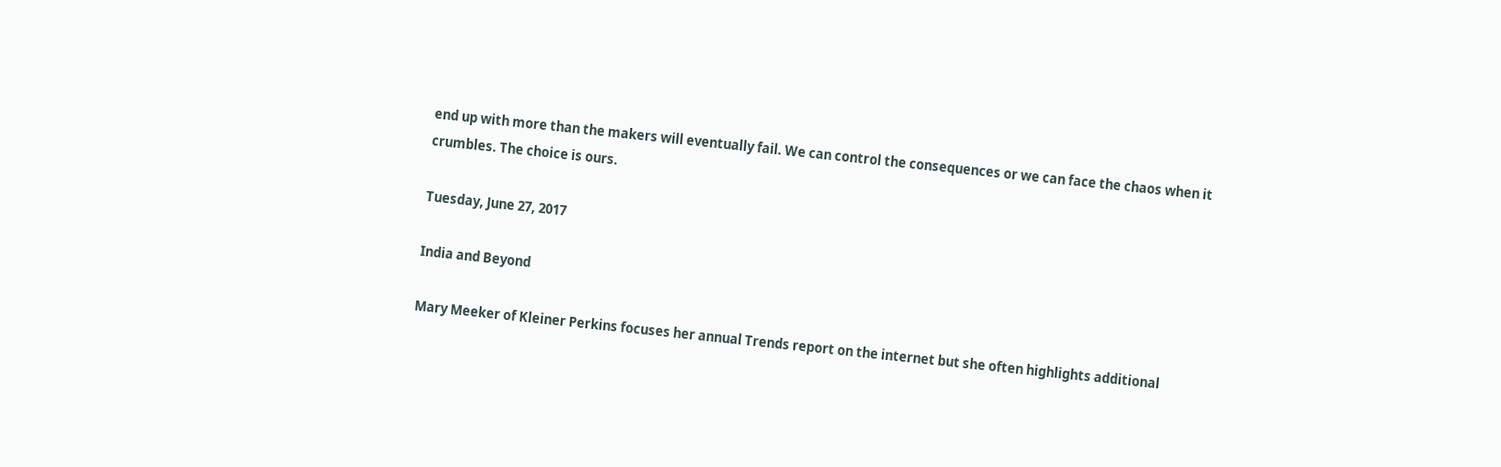end up with more than the makers will eventually fail. We can control the consequences or we can face the chaos when it crumbles. The choice is ours.

Tuesday, June 27, 2017

India and Beyond

Mary Meeker of Kleiner Perkins focuses her annual Trends report on the internet but she often highlights additional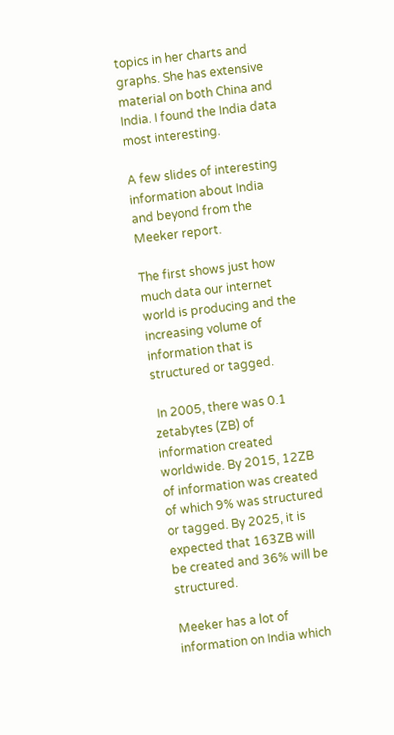topics in her charts and graphs. She has extensive material on both China and India. I found the India data most interesting.

A few slides of interesting information about India and beyond from the Meeker report.

The first shows just how much data our internet world is producing and the increasing volume of information that is structured or tagged.

 In 2005, there was 0.1 zetabytes (ZB) of information created worldwide. By 2015, 12ZB of information was created of which 9% was structured or tagged. By 2025, it is expected that 163ZB will be created and 36% will be structured.

Meeker has a lot of information on India which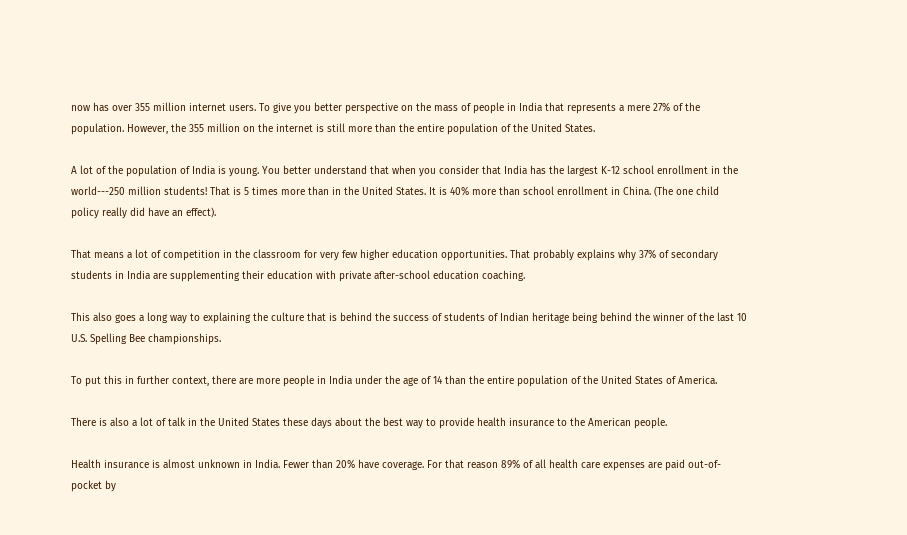now has over 355 million internet users. To give you better perspective on the mass of people in India that represents a mere 27% of the population. However, the 355 million on the internet is still more than the entire population of the United States.

A lot of the population of India is young. You better understand that when you consider that India has the largest K-12 school enrollment in the world---250 million students! That is 5 times more than in the United States. It is 40% more than school enrollment in China. (The one child policy really did have an effect).

That means a lot of competition in the classroom for very few higher education opportunities. That probably explains why 37% of secondary students in India are supplementing their education with private after-school education coaching.

This also goes a long way to explaining the culture that is behind the success of students of Indian heritage being behind the winner of the last 10 U.S. Spelling Bee championships.

To put this in further context, there are more people in India under the age of 14 than the entire population of the United States of America.

There is also a lot of talk in the United States these days about the best way to provide health insurance to the American people.

Health insurance is almost unknown in India. Fewer than 20% have coverage. For that reason 89% of all health care expenses are paid out-of-pocket by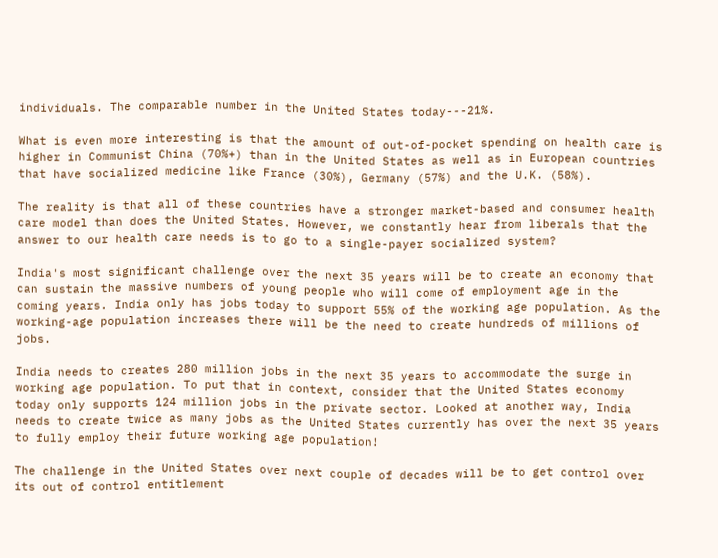individuals. The comparable number in the United States today---21%.

What is even more interesting is that the amount of out-of-pocket spending on health care is higher in Communist China (70%+) than in the United States as well as in European countries that have socialized medicine like France (30%), Germany (57%) and the U.K. (58%).

The reality is that all of these countries have a stronger market-based and consumer health care model than does the United States. However, we constantly hear from liberals that the answer to our health care needs is to go to a single-payer socialized system?

India's most significant challenge over the next 35 years will be to create an economy that can sustain the massive numbers of young people who will come of employment age in the coming years. India only has jobs today to support 55% of the working age population. As the working-age population increases there will be the need to create hundreds of millions of jobs.

India needs to creates 280 million jobs in the next 35 years to accommodate the surge in working age population. To put that in context, consider that the United States economy today only supports 124 million jobs in the private sector. Looked at another way, India needs to create twice as many jobs as the United States currently has over the next 35 years to fully employ their future working age population!

The challenge in the United States over next couple of decades will be to get control over its out of control entitlement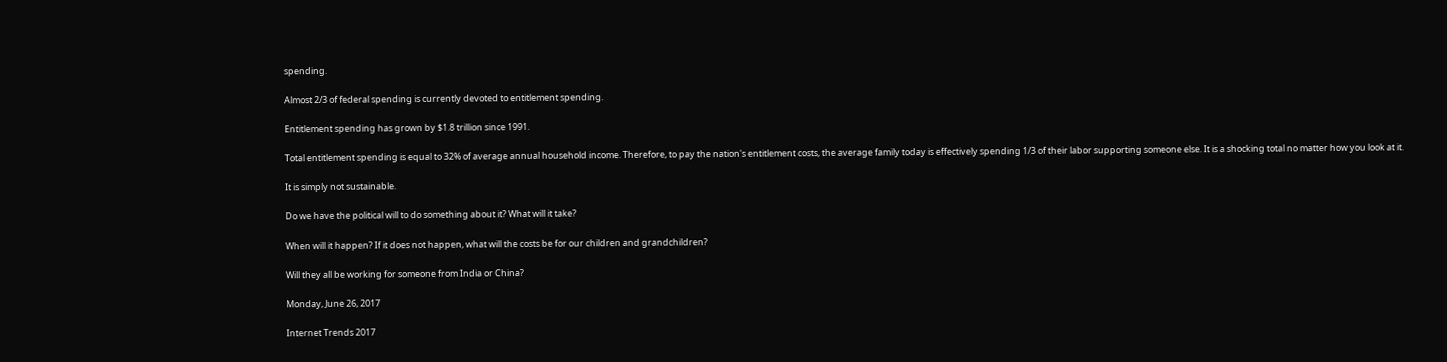spending.

Almost 2/3 of federal spending is currently devoted to entitlement spending.

Entitlement spending has grown by $1.8 trillion since 1991.

Total entitlement spending is equal to 32% of average annual household income. Therefore, to pay the nation's entitlement costs, the average family today is effectively spending 1/3 of their labor supporting someone else. It is a shocking total no matter how you look at it.

It is simply not sustainable.

Do we have the political will to do something about it? What will it take?

When will it happen? If it does not happen, what will the costs be for our children and grandchildren?

Will they all be working for someone from India or China?

Monday, June 26, 2017

Internet Trends 2017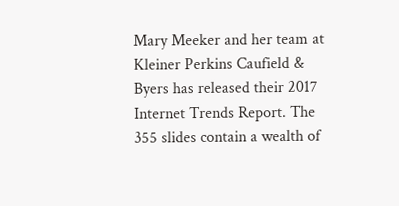Mary Meeker and her team at Kleiner Perkins Caufield & Byers has released their 2017 Internet Trends Report. The 355 slides contain a wealth of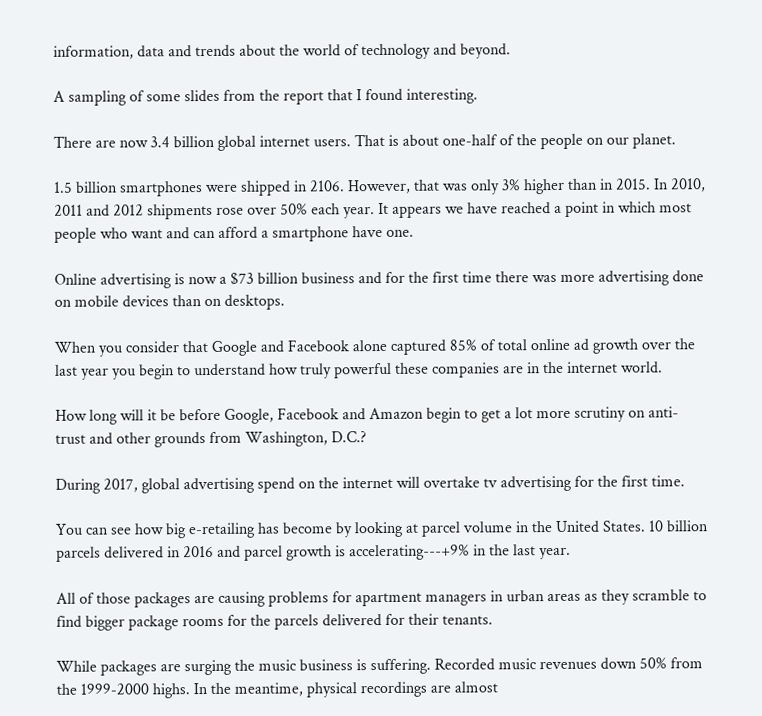information, data and trends about the world of technology and beyond.

A sampling of some slides from the report that I found interesting.

There are now 3.4 billion global internet users. That is about one-half of the people on our planet.

1.5 billion smartphones were shipped in 2106. However, that was only 3% higher than in 2015. In 2010, 2011 and 2012 shipments rose over 50% each year. It appears we have reached a point in which most people who want and can afford a smartphone have one.

Online advertising is now a $73 billion business and for the first time there was more advertising done on mobile devices than on desktops.

When you consider that Google and Facebook alone captured 85% of total online ad growth over the last year you begin to understand how truly powerful these companies are in the internet world.

How long will it be before Google, Facebook and Amazon begin to get a lot more scrutiny on anti-trust and other grounds from Washington, D.C.?

During 2017, global advertising spend on the internet will overtake tv advertising for the first time.

You can see how big e-retailing has become by looking at parcel volume in the United States. 10 billion parcels delivered in 2016 and parcel growth is accelerating---+9% in the last year.

All of those packages are causing problems for apartment managers in urban areas as they scramble to find bigger package rooms for the parcels delivered for their tenants.

While packages are surging the music business is suffering. Recorded music revenues down 50% from the 1999-2000 highs. In the meantime, physical recordings are almost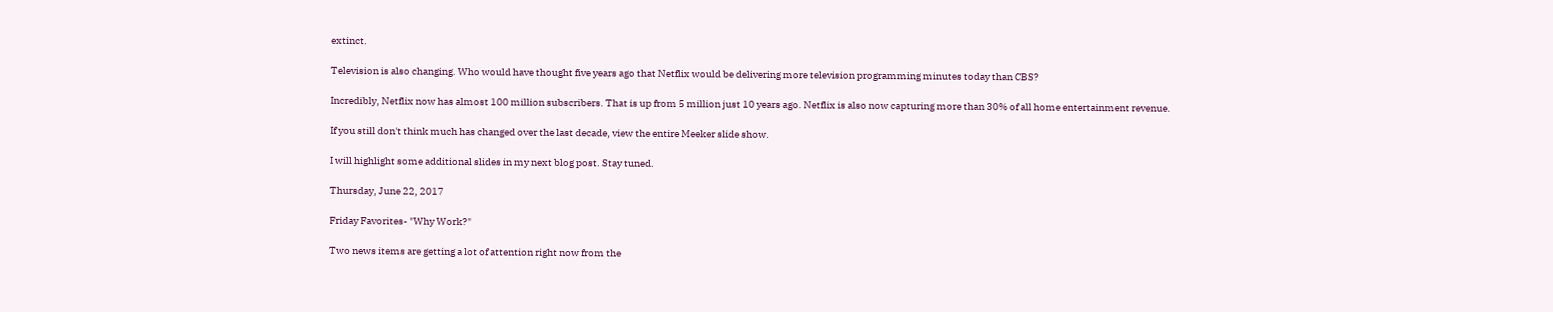extinct.

Television is also changing. Who would have thought five years ago that Netflix would be delivering more television programming minutes today than CBS?

Incredibly, Netflix now has almost 100 million subscribers. That is up from 5 million just 10 years ago. Netflix is also now capturing more than 30% of all home entertainment revenue.

If you still don't think much has changed over the last decade, view the entire Meeker slide show.

I will highlight some additional slides in my next blog post. Stay tuned.

Thursday, June 22, 2017

Friday Favorites- "Why Work?"

Two news items are getting a lot of attention right now from the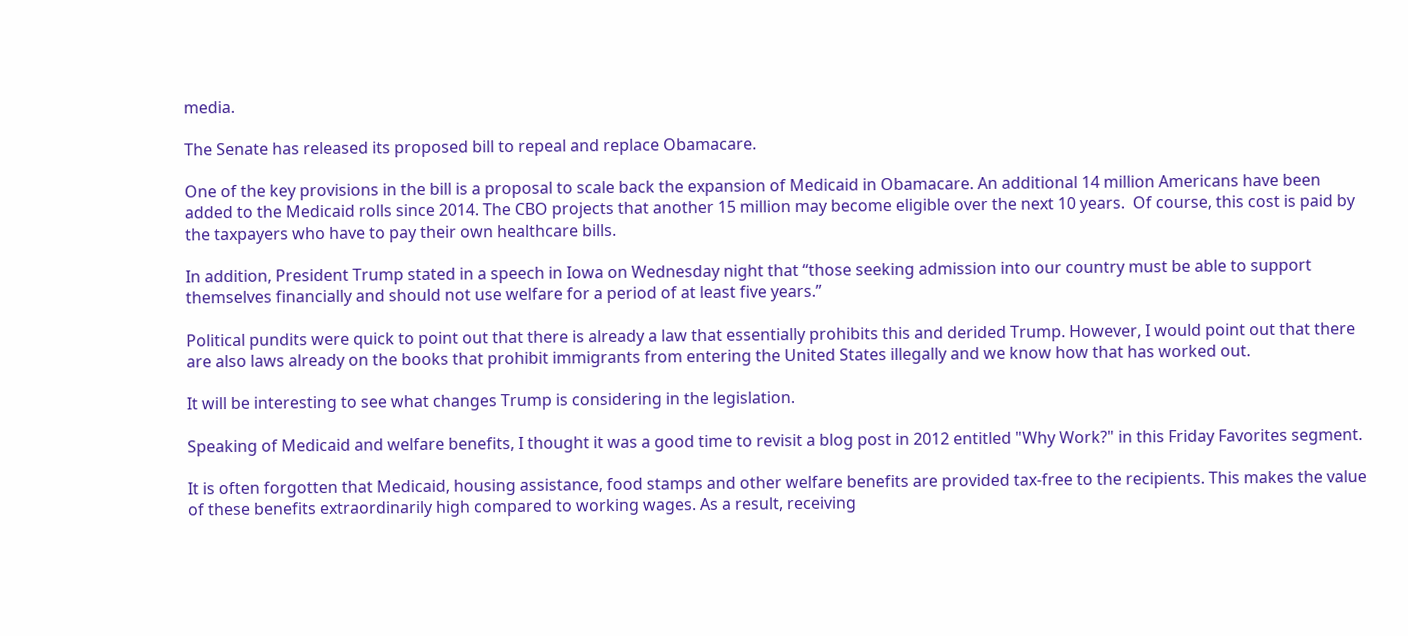media.

The Senate has released its proposed bill to repeal and replace Obamacare.

One of the key provisions in the bill is a proposal to scale back the expansion of Medicaid in Obamacare. An additional 14 million Americans have been added to the Medicaid rolls since 2014. The CBO projects that another 15 million may become eligible over the next 10 years.  Of course, this cost is paid by the taxpayers who have to pay their own healthcare bills.

In addition, President Trump stated in a speech in Iowa on Wednesday night that “those seeking admission into our country must be able to support themselves financially and should not use welfare for a period of at least five years.”

Political pundits were quick to point out that there is already a law that essentially prohibits this and derided Trump. However, I would point out that there are also laws already on the books that prohibit immigrants from entering the United States illegally and we know how that has worked out.

It will be interesting to see what changes Trump is considering in the legislation.

Speaking of Medicaid and welfare benefits, I thought it was a good time to revisit a blog post in 2012 entitled "Why Work?" in this Friday Favorites segment.

It is often forgotten that Medicaid, housing assistance, food stamps and other welfare benefits are provided tax-free to the recipients. This makes the value of these benefits extraordinarily high compared to working wages. As a result, receiving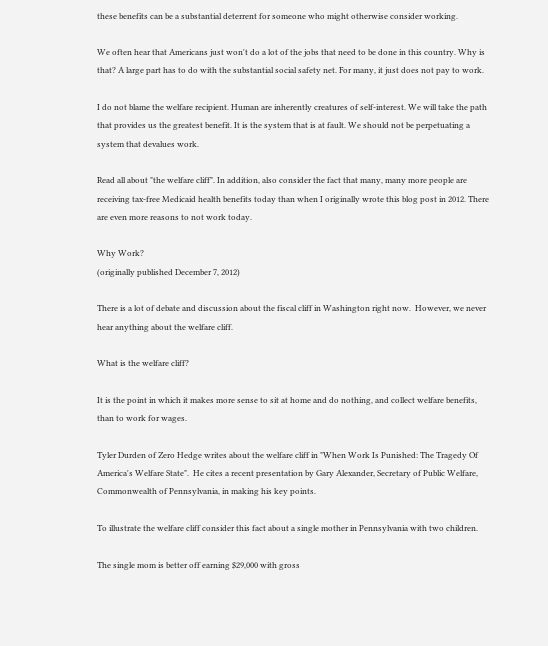these benefits can be a substantial deterrent for someone who might otherwise consider working.

We often hear that Americans just won't do a lot of the jobs that need to be done in this country. Why is that? A large part has to do with the substantial social safety net. For many, it just does not pay to work.

I do not blame the welfare recipient. Human are inherently creatures of self-interest. We will take the path that provides us the greatest benefit. It is the system that is at fault. We should not be perpetuating a system that devalues work.

Read all about "the welfare cliff". In addition, also consider the fact that many, many more people are receiving tax-free Medicaid health benefits today than when I originally wrote this blog post in 2012. There are even more reasons to not work today.

Why Work?
(originally published December 7, 2012)

There is a lot of debate and discussion about the fiscal cliff in Washington right now.  However, we never hear anything about the welfare cliff.

What is the welfare cliff?

It is the point in which it makes more sense to sit at home and do nothing, and collect welfare benefits, than to work for wages.

Tyler Durden of Zero Hedge writes about the welfare cliff in "When Work Is Punished: The Tragedy Of America's Welfare State".  He cites a recent presentation by Gary Alexander, Secretary of Public Welfare, Commonwealth of Pennsylvania, in making his key points.

To illustrate the welfare cliff consider this fact about a single mother in Pennsylvania with two children.

The single mom is better off earning $29,000 with gross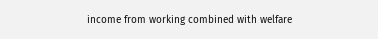income from working combined with welfare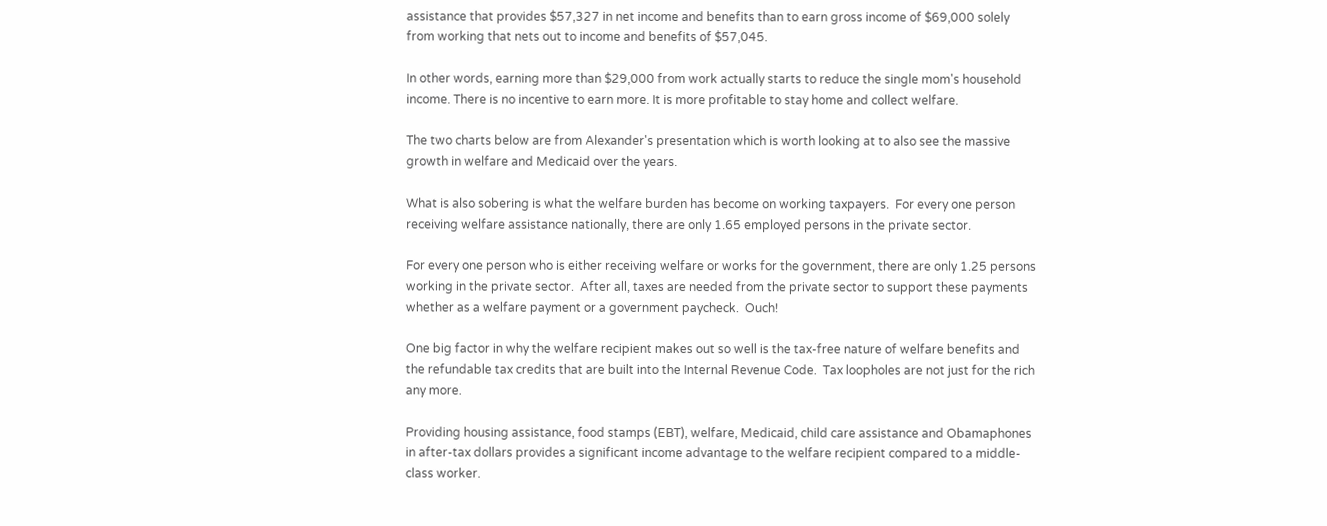assistance that provides $57,327 in net income and benefits than to earn gross income of $69,000 solely from working that nets out to income and benefits of $57,045.

In other words, earning more than $29,000 from work actually starts to reduce the single mom's household income. There is no incentive to earn more. It is more profitable to stay home and collect welfare.

The two charts below are from Alexander's presentation which is worth looking at to also see the massive growth in welfare and Medicaid over the years.

What is also sobering is what the welfare burden has become on working taxpayers.  For every one person receiving welfare assistance nationally, there are only 1.65 employed persons in the private sector.

For every one person who is either receiving welfare or works for the government, there are only 1.25 persons working in the private sector.  After all, taxes are needed from the private sector to support these payments whether as a welfare payment or a government paycheck.  Ouch!

One big factor in why the welfare recipient makes out so well is the tax-free nature of welfare benefits and the refundable tax credits that are built into the Internal Revenue Code.  Tax loopholes are not just for the rich any more.

Providing housing assistance, food stamps (EBT), welfare, Medicaid, child care assistance and Obamaphones in after-tax dollars provides a significant income advantage to the welfare recipient compared to a middle-class worker.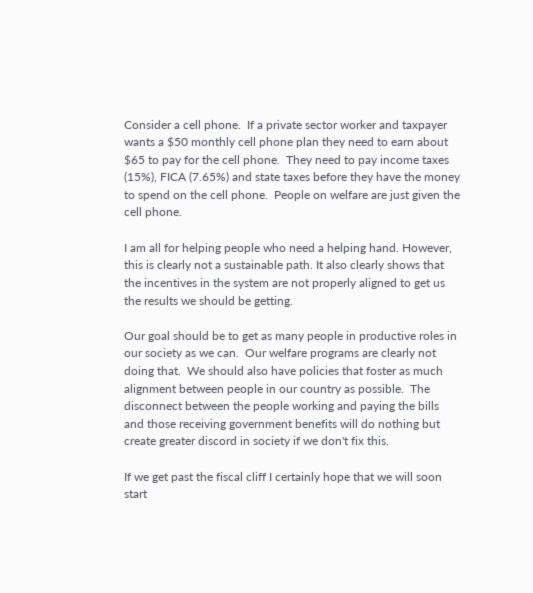Consider a cell phone.  If a private sector worker and taxpayer wants a $50 monthly cell phone plan they need to earn about $65 to pay for the cell phone.  They need to pay income taxes (15%), FICA (7.65%) and state taxes before they have the money to spend on the cell phone.  People on welfare are just given the cell phone.

I am all for helping people who need a helping hand. However, this is clearly not a sustainable path. It also clearly shows that the incentives in the system are not properly aligned to get us the results we should be getting.

Our goal should be to get as many people in productive roles in our society as we can.  Our welfare programs are clearly not doing that.  We should also have policies that foster as much alignment between people in our country as possible.  The disconnect between the people working and paying the bills and those receiving government benefits will do nothing but create greater discord in society if we don't fix this.

If we get past the fiscal cliff I certainly hope that we will soon start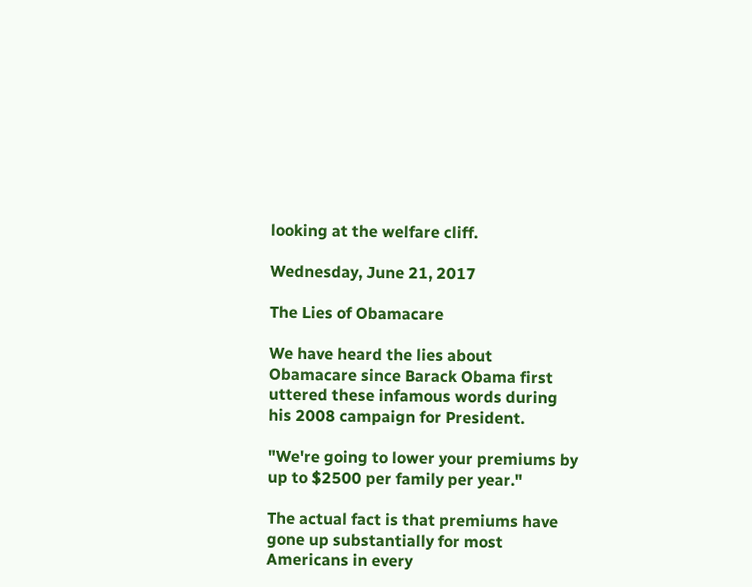looking at the welfare cliff.

Wednesday, June 21, 2017

The Lies of Obamacare

We have heard the lies about Obamacare since Barack Obama first uttered these infamous words during his 2008 campaign for President.

"We're going to lower your premiums by up to $2500 per family per year."

The actual fact is that premiums have gone up substantially for most Americans in every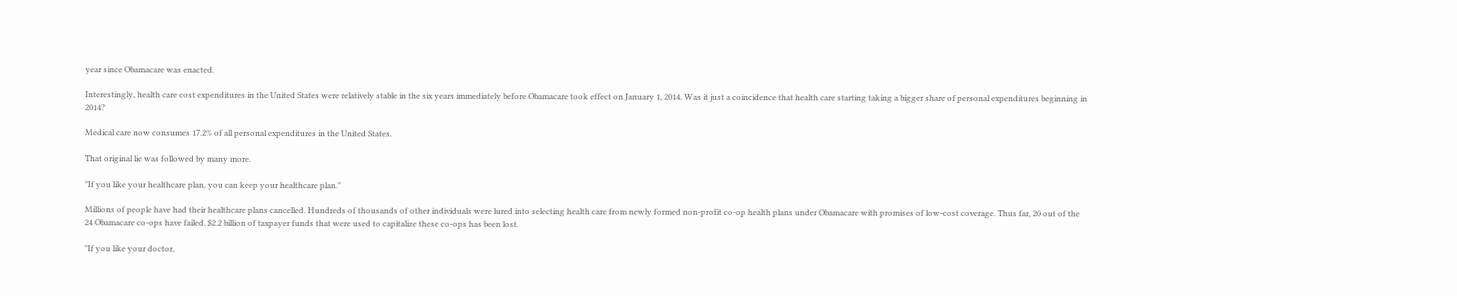year since Obamacare was enacted.

Interestingly, health care cost expenditures in the United States were relatively stable in the six years immediately before Obamacare took effect on January 1, 2014. Was it just a coincidence that health care starting taking a bigger share of personal expenditures beginning in 2014?

Medical care now consumes 17.2% of all personal expenditures in the United States.

That original lie was followed by many more.

"If you like your healthcare plan, you can keep your healthcare plan."

Millions of people have had their healthcare plans cancelled. Hundreds of thousands of other individuals were lured into selecting health care from newly formed non-profit co-op health plans under Obamacare with promises of low-cost coverage. Thus far, 20 out of the 24 Obamacare co-ops have failed. $2.2 billion of taxpayer funds that were used to capitalize these co-ops has been lost.

"If you like your doctor,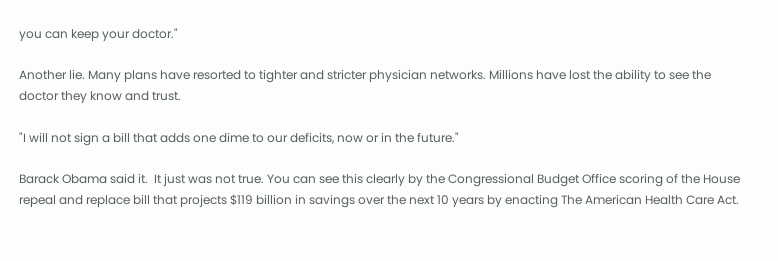you can keep your doctor."

Another lie. Many plans have resorted to tighter and stricter physician networks. Millions have lost the ability to see the doctor they know and trust.

"I will not sign a bill that adds one dime to our deficits, now or in the future."

Barack Obama said it.  It just was not true. You can see this clearly by the Congressional Budget Office scoring of the House repeal and replace bill that projects $119 billion in savings over the next 10 years by enacting The American Health Care Act.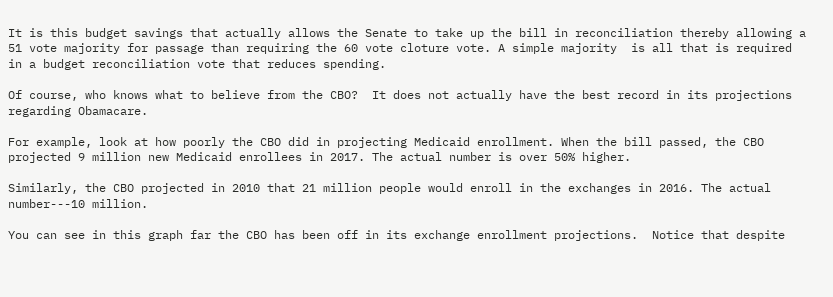It is this budget savings that actually allows the Senate to take up the bill in reconciliation thereby allowing a 51 vote majority for passage than requiring the 60 vote cloture vote. A simple majority  is all that is required in a budget reconciliation vote that reduces spending.

Of course, who knows what to believe from the CBO?  It does not actually have the best record in its projections regarding Obamacare.

For example, look at how poorly the CBO did in projecting Medicaid enrollment. When the bill passed, the CBO projected 9 million new Medicaid enrollees in 2017. The actual number is over 50% higher.

Similarly, the CBO projected in 2010 that 21 million people would enroll in the exchanges in 2016. The actual number---10 million.

You can see in this graph far the CBO has been off in its exchange enrollment projections.  Notice that despite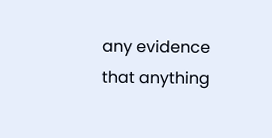any evidence that anything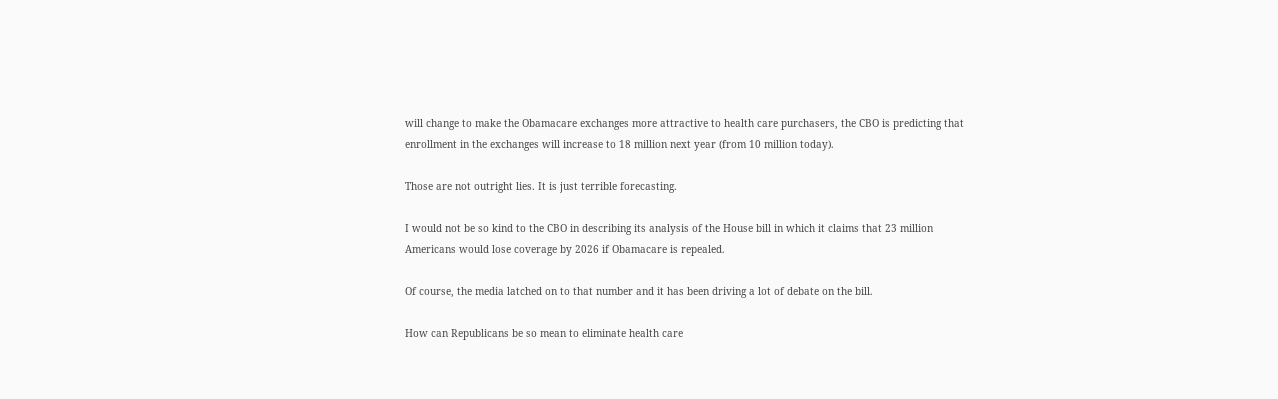will change to make the Obamacare exchanges more attractive to health care purchasers, the CBO is predicting that enrollment in the exchanges will increase to 18 million next year (from 10 million today).

Those are not outright lies. It is just terrible forecasting.

I would not be so kind to the CBO in describing its analysis of the House bill in which it claims that 23 million Americans would lose coverage by 2026 if Obamacare is repealed.

Of course, the media latched on to that number and it has been driving a lot of debate on the bill.

How can Republicans be so mean to eliminate health care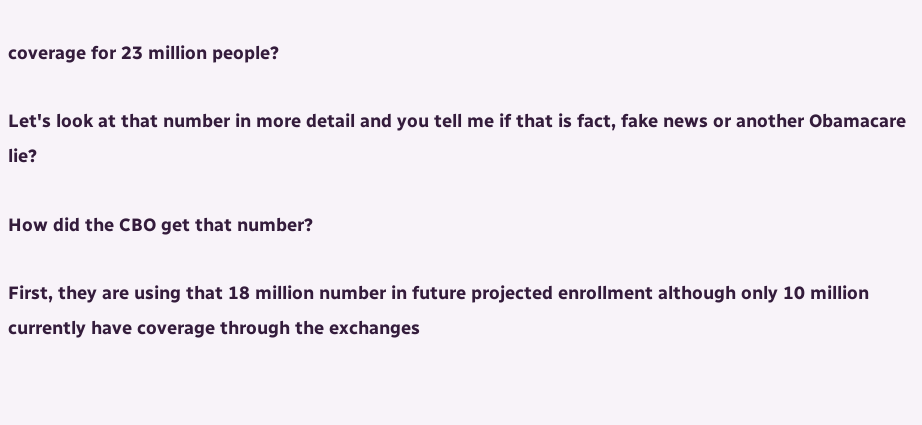coverage for 23 million people?

Let's look at that number in more detail and you tell me if that is fact, fake news or another Obamacare lie?

How did the CBO get that number?

First, they are using that 18 million number in future projected enrollment although only 10 million currently have coverage through the exchanges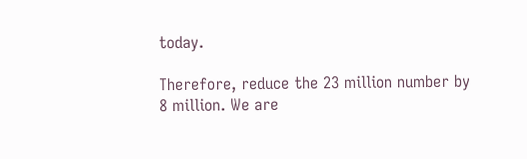today.

Therefore, reduce the 23 million number by 8 million. We are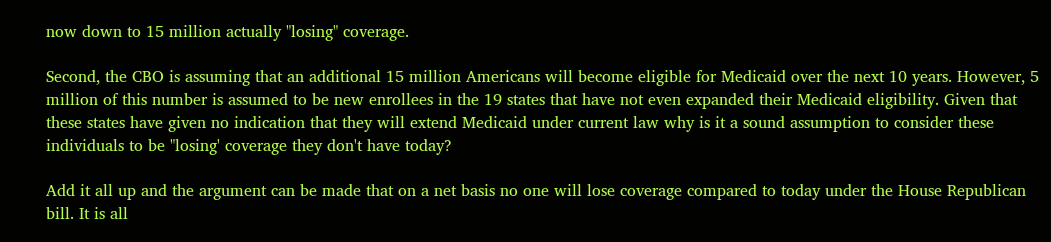now down to 15 million actually "losing" coverage.

Second, the CBO is assuming that an additional 15 million Americans will become eligible for Medicaid over the next 10 years. However, 5 million of this number is assumed to be new enrollees in the 19 states that have not even expanded their Medicaid eligibility. Given that these states have given no indication that they will extend Medicaid under current law why is it a sound assumption to consider these individuals to be "losing' coverage they don't have today?

Add it all up and the argument can be made that on a net basis no one will lose coverage compared to today under the House Republican bill. It is all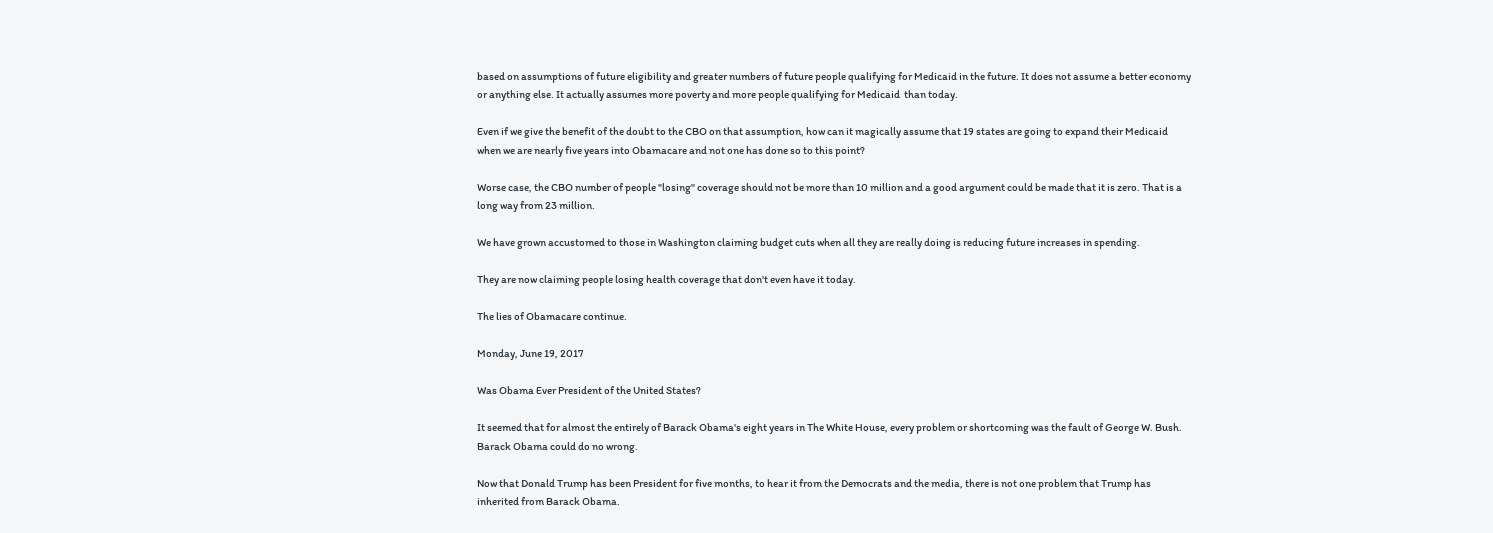based on assumptions of future eligibility and greater numbers of future people qualifying for Medicaid in the future. It does not assume a better economy or anything else. It actually assumes more poverty and more people qualifying for Medicaid  than today.

Even if we give the benefit of the doubt to the CBO on that assumption, how can it magically assume that 19 states are going to expand their Medicaid when we are nearly five years into Obamacare and not one has done so to this point?

Worse case, the CBO number of people "losing" coverage should not be more than 10 million and a good argument could be made that it is zero. That is a long way from 23 million.

We have grown accustomed to those in Washington claiming budget cuts when all they are really doing is reducing future increases in spending.

They are now claiming people losing health coverage that don't even have it today.

The lies of Obamacare continue.

Monday, June 19, 2017

Was Obama Ever President of the United States?

It seemed that for almost the entirely of Barack Obama's eight years in The White House, every problem or shortcoming was the fault of George W. Bush. Barack Obama could do no wrong.

Now that Donald Trump has been President for five months, to hear it from the Democrats and the media, there is not one problem that Trump has inherited from Barack Obama.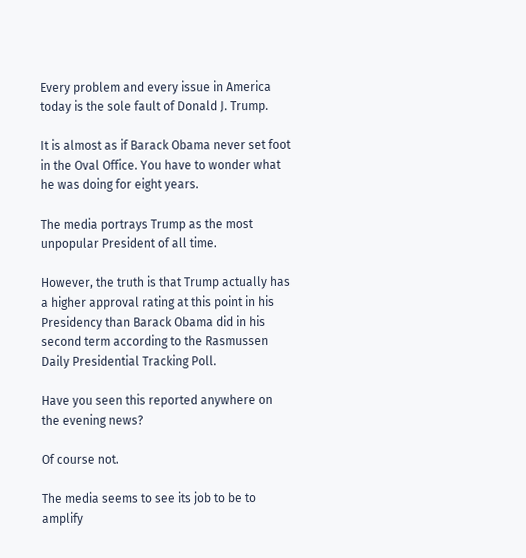Every problem and every issue in America today is the sole fault of Donald J. Trump.

It is almost as if Barack Obama never set foot in the Oval Office. You have to wonder what he was doing for eight years.

The media portrays Trump as the most unpopular President of all time.

However, the truth is that Trump actually has a higher approval rating at this point in his Presidency than Barack Obama did in his second term according to the Rasmussen Daily Presidential Tracking Poll.

Have you seen this reported anywhere on the evening news?

Of course not.

The media seems to see its job to be to amplify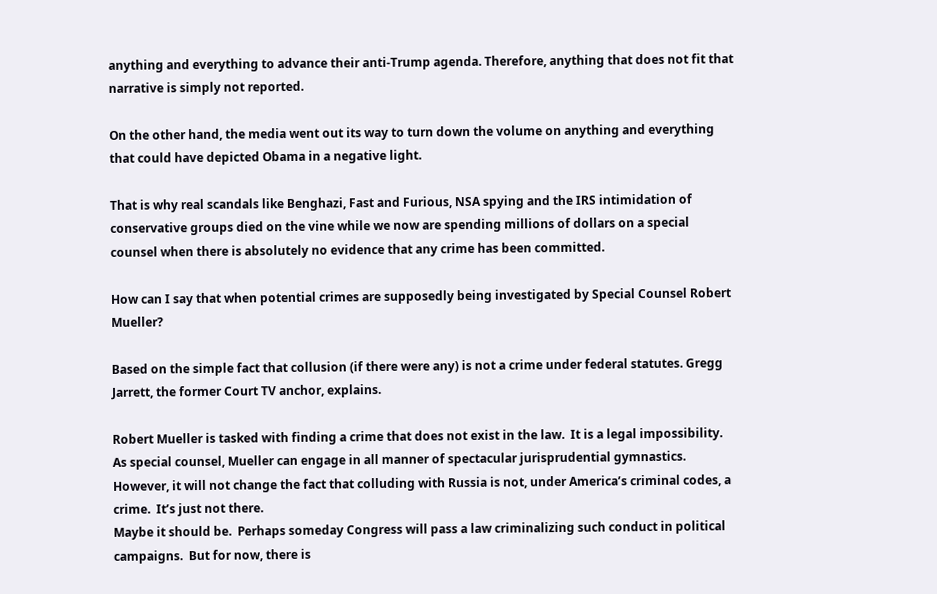anything and everything to advance their anti-Trump agenda. Therefore, anything that does not fit that narrative is simply not reported.

On the other hand, the media went out its way to turn down the volume on anything and everything that could have depicted Obama in a negative light.

That is why real scandals like Benghazi, Fast and Furious, NSA spying and the IRS intimidation of conservative groups died on the vine while we now are spending millions of dollars on a special counsel when there is absolutely no evidence that any crime has been committed.

How can I say that when potential crimes are supposedly being investigated by Special Counsel Robert Mueller?

Based on the simple fact that collusion (if there were any) is not a crime under federal statutes. Gregg Jarrett, the former Court TV anchor, explains.

Robert Mueller is tasked with finding a crime that does not exist in the law.  It is a legal impossibility.
As special counsel, Mueller can engage in all manner of spectacular jurisprudential gymnastics.  However, it will not change the fact that colluding with Russia is not, under America’s criminal codes, a crime.  It’s just not there.
Maybe it should be.  Perhaps someday Congress will pass a law criminalizing such conduct in political campaigns.  But for now, there is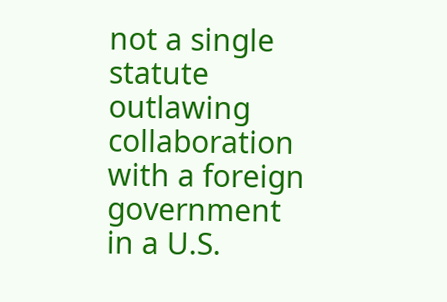not a single statute outlawing collaboration with a foreign government in a U.S.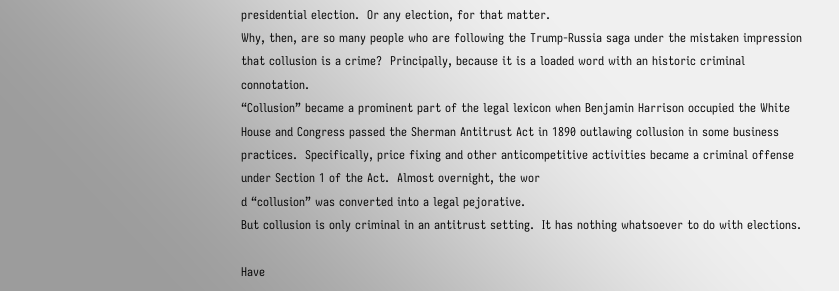presidential election.  Or any election, for that matter.
Why, then, are so many people who are following the Trump-Russia saga under the mistaken impression that collusion is a crime?  Principally, because it is a loaded word with an historic criminal connotation.
“Collusion” became a prominent part of the legal lexicon when Benjamin Harrison occupied the White House and Congress passed the Sherman Antitrust Act in 1890 outlawing collusion in some business practices.  Specifically, price fixing and other anticompetitive activities became a criminal offense under Section 1 of the Act.  Almost overnight, the wor
d “collusion” was converted into a legal pejorative.
But collusion is only criminal in an antitrust setting.  It has nothing whatsoever to do with elections.

Have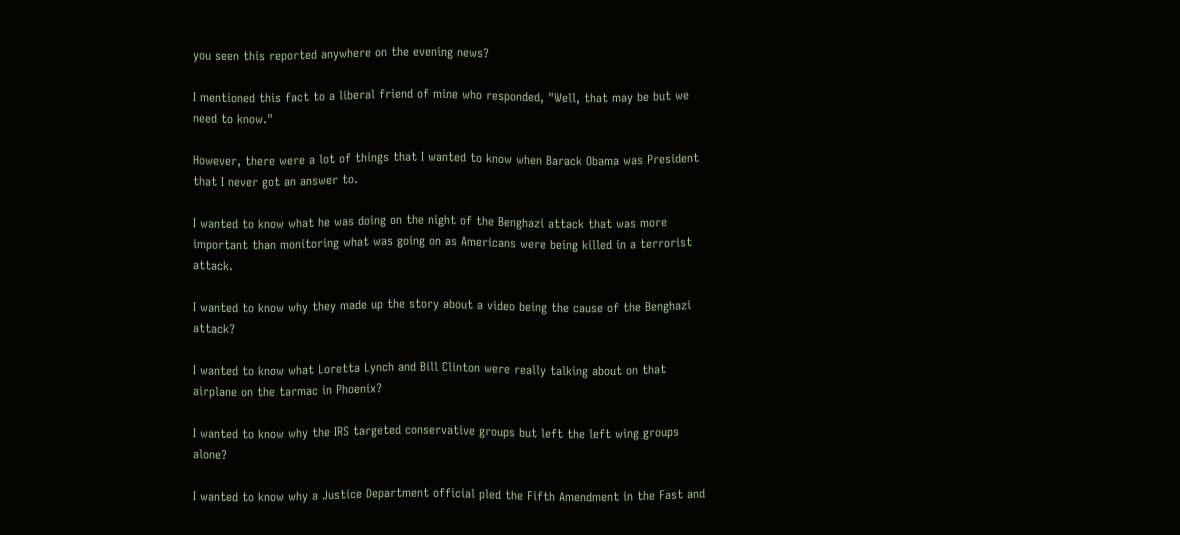you seen this reported anywhere on the evening news?

I mentioned this fact to a liberal friend of mine who responded, "Well, that may be but we need to know."

However, there were a lot of things that I wanted to know when Barack Obama was President that I never got an answer to.

I wanted to know what he was doing on the night of the Benghazi attack that was more important than monitoring what was going on as Americans were being killed in a terrorist attack.

I wanted to know why they made up the story about a video being the cause of the Benghazi attack?

I wanted to know what Loretta Lynch and Bill Clinton were really talking about on that airplane on the tarmac in Phoenix?

I wanted to know why the IRS targeted conservative groups but left the left wing groups alone?

I wanted to know why a Justice Department official pled the Fifth Amendment in the Fast and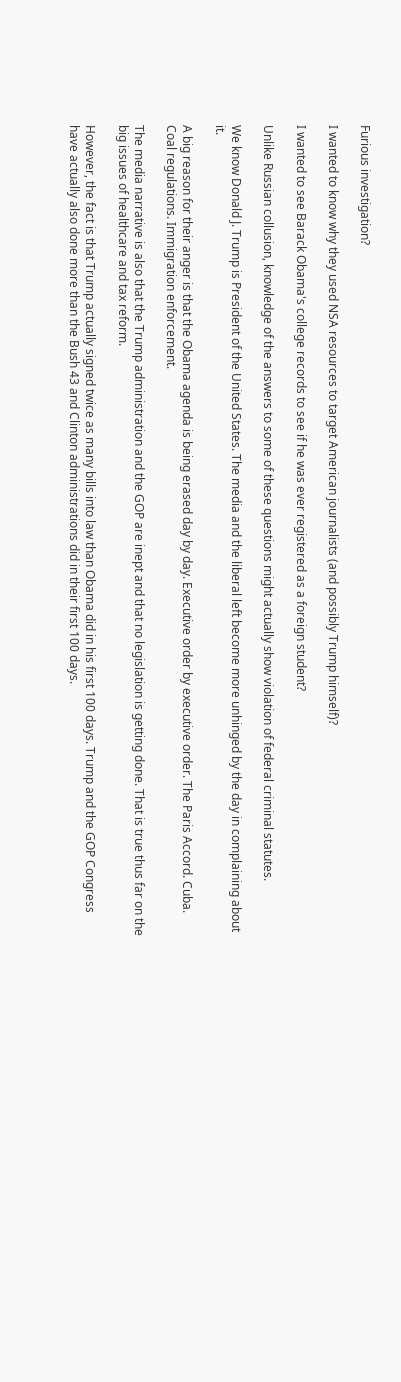Furious investigation?

I wanted to know why they used NSA resources to target American journalists (and possibly Trump himself)?

I wanted to see Barack Obama's college records to see if he was ever registered as a foreign student?

Unlike Russian collusion, knowledge of the answers to some of these questions might actually show violation of federal criminal statutes.

We know Donald J. Trump is President of the United States. The media and the liberal left become more unhinged by the day in complaining about it.

A big reason for their anger is that the Obama agenda is being erased day by day. Executive order by executive order. The Paris Accord. Cuba. Coal regulations. Immigration enforcement.

The media narrative is also that the Trump administration and the GOP are inept and that no legislation is getting done. That is true thus far on the big issues of healthcare and tax reform.

However, the fact is that Trump actually signed twice as many bills into law than Obama did in his first 100 days. Trump and the GOP Congress have actually also done more than the Bush 43 and Clinton administrations did in their first 100 days.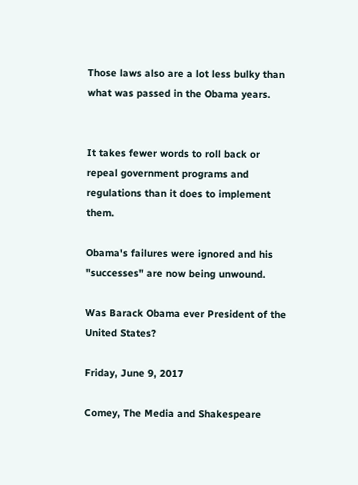Those laws also are a lot less bulky than what was passed in the Obama years.


It takes fewer words to roll back or repeal government programs and regulations than it does to implement them.

Obama's failures were ignored and his "successes" are now being unwound.

Was Barack Obama ever President of the United States?

Friday, June 9, 2017

Comey, The Media and Shakespeare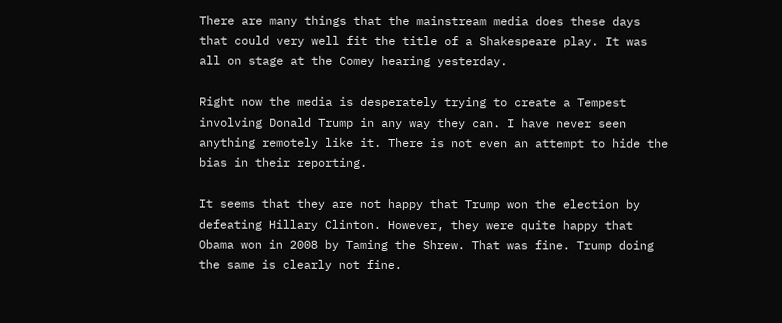There are many things that the mainstream media does these days that could very well fit the title of a Shakespeare play. It was all on stage at the Comey hearing yesterday.

Right now the media is desperately trying to create a Tempest involving Donald Trump in any way they can. I have never seen anything remotely like it. There is not even an attempt to hide the bias in their reporting.

It seems that they are not happy that Trump won the election by defeating Hillary Clinton. However, they were quite happy that Obama won in 2008 by Taming the Shrew. That was fine. Trump doing the same is clearly not fine.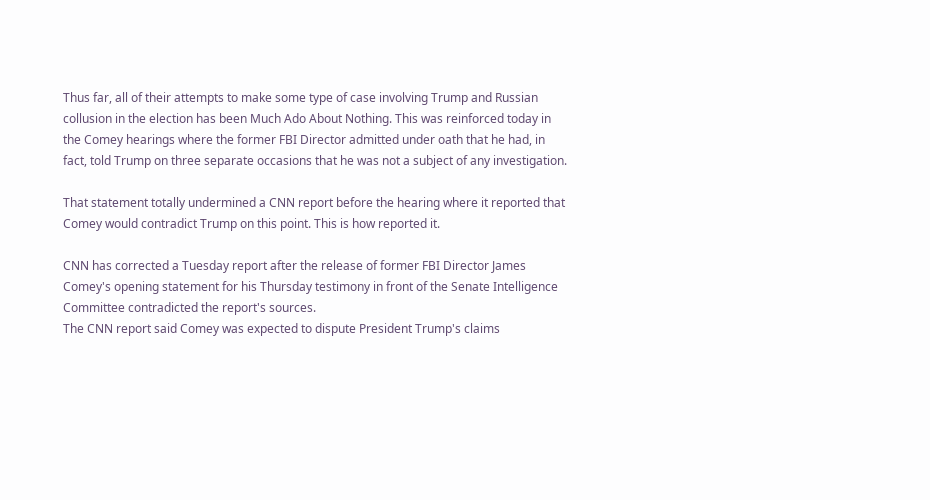Thus far, all of their attempts to make some type of case involving Trump and Russian collusion in the election has been Much Ado About Nothing. This was reinforced today in the Comey hearings where the former FBI Director admitted under oath that he had, in fact, told Trump on three separate occasions that he was not a subject of any investigation.

That statement totally undermined a CNN report before the hearing where it reported that Comey would contradict Trump on this point. This is how reported it.

CNN has corrected a Tuesday report after the release of former FBI Director James Comey's opening statement for his Thursday testimony in front of the Senate Intelligence Committee contradicted the report's sources.
The CNN report said Comey was expected to dispute President Trump's claims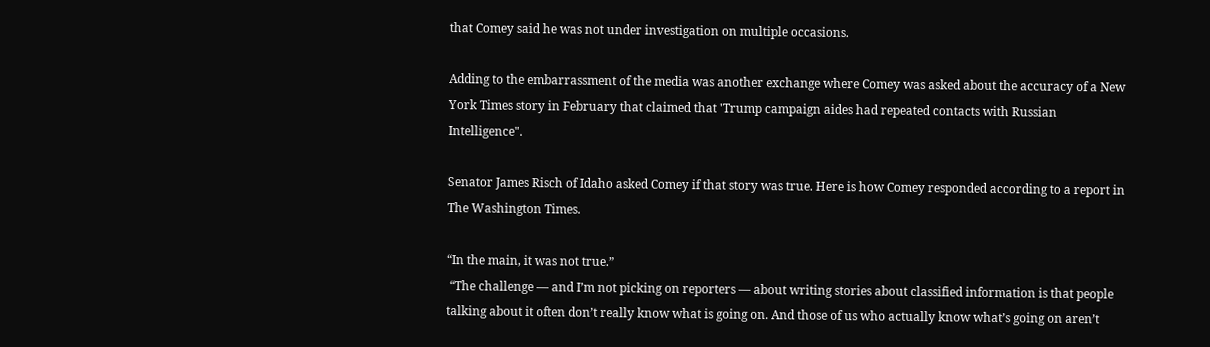that Comey said he was not under investigation on multiple occasions.

Adding to the embarrassment of the media was another exchange where Comey was asked about the accuracy of a New York Times story in February that claimed that 'Trump campaign aides had repeated contacts with Russian Intelligence".

Senator James Risch of Idaho asked Comey if that story was true. Here is how Comey responded according to a report in The Washington Times.

“In the main, it was not true.”
 “The challenge — and I’m not picking on reporters — about writing stories about classified information is that people talking about it often don’t really know what is going on. And those of us who actually know what’s going on aren’t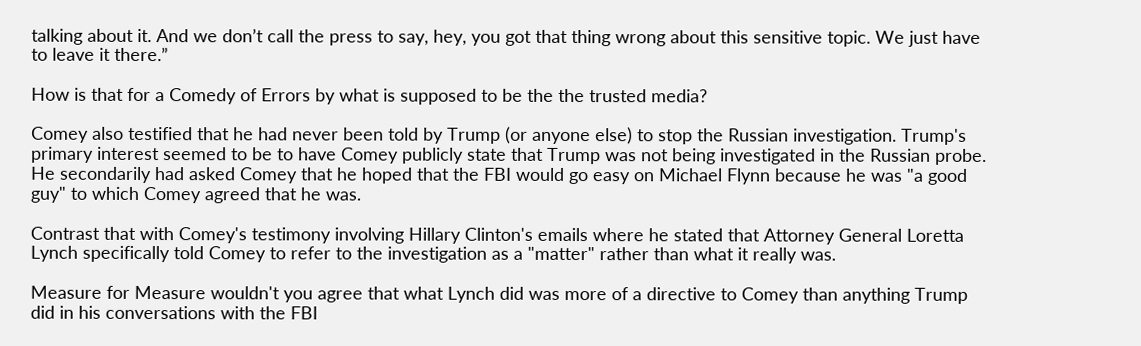talking about it. And we don’t call the press to say, hey, you got that thing wrong about this sensitive topic. We just have to leave it there.”

How is that for a Comedy of Errors by what is supposed to be the the trusted media?

Comey also testified that he had never been told by Trump (or anyone else) to stop the Russian investigation. Trump's primary interest seemed to be to have Comey publicly state that Trump was not being investigated in the Russian probe. He secondarily had asked Comey that he hoped that the FBI would go easy on Michael Flynn because he was "a good guy" to which Comey agreed that he was.

Contrast that with Comey's testimony involving Hillary Clinton's emails where he stated that Attorney General Loretta Lynch specifically told Comey to refer to the investigation as a "matter" rather than what it really was.

Measure for Measure wouldn't you agree that what Lynch did was more of a directive to Comey than anything Trump did in his conversations with the FBI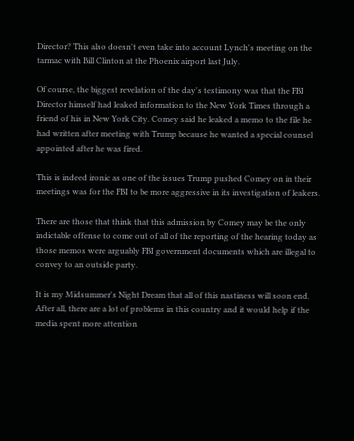Director? This also doesn't even take into account Lynch's meeting on the tarmac with Bill Clinton at the Phoenix airport last July.

Of course, the biggest revelation of the day's testimony was that the FBI Director himself had leaked information to the New York Times through a friend of his in New York City. Comey said he leaked a memo to the file he had written after meeting with Trump because he wanted a special counsel appointed after he was fired.

This is indeed ironic as one of the issues Trump pushed Comey on in their meetings was for the FBI to be more aggressive in its investigation of leakers.

There are those that think that this admission by Comey may be the only indictable offense to come out of all of the reporting of the hearing today as those memos were arguably FBI government documents which are illegal to convey to an outside party.

It is my Midsummer's Night Dream that all of this nastiness will soon end. After all, there are a lot of problems in this country and it would help if the media spent more attention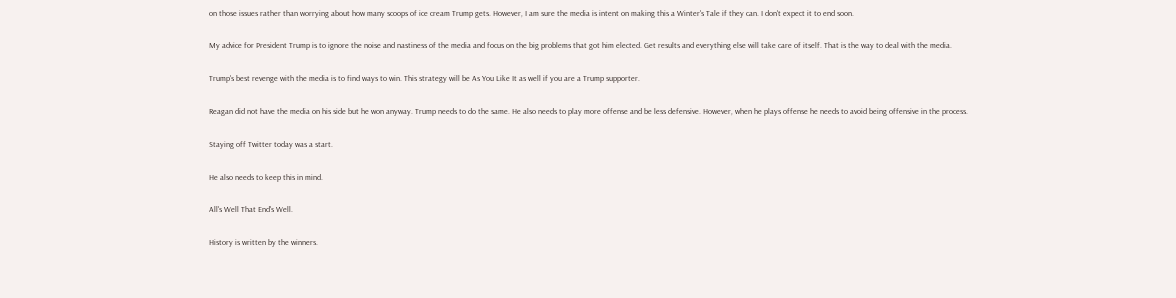on those issues rather than worrying about how many scoops of ice cream Trump gets. However, I am sure the media is intent on making this a Winter's Tale if they can. I don't expect it to end soon.

My advice for President Trump is to ignore the noise and nastiness of the media and focus on the big problems that got him elected. Get results and everything else will take care of itself. That is the way to deal with the media.

Trump's best revenge with the media is to find ways to win. This strategy will be As You Like It as well if you are a Trump supporter.

Reagan did not have the media on his side but he won anyway. Trump needs to do the same. He also needs to play more offense and be less defensive. However, when he plays offense he needs to avoid being offensive in the process.

Staying off Twitter today was a start.

He also needs to keep this in mind.

All's Well That End's Well.

History is written by the winners.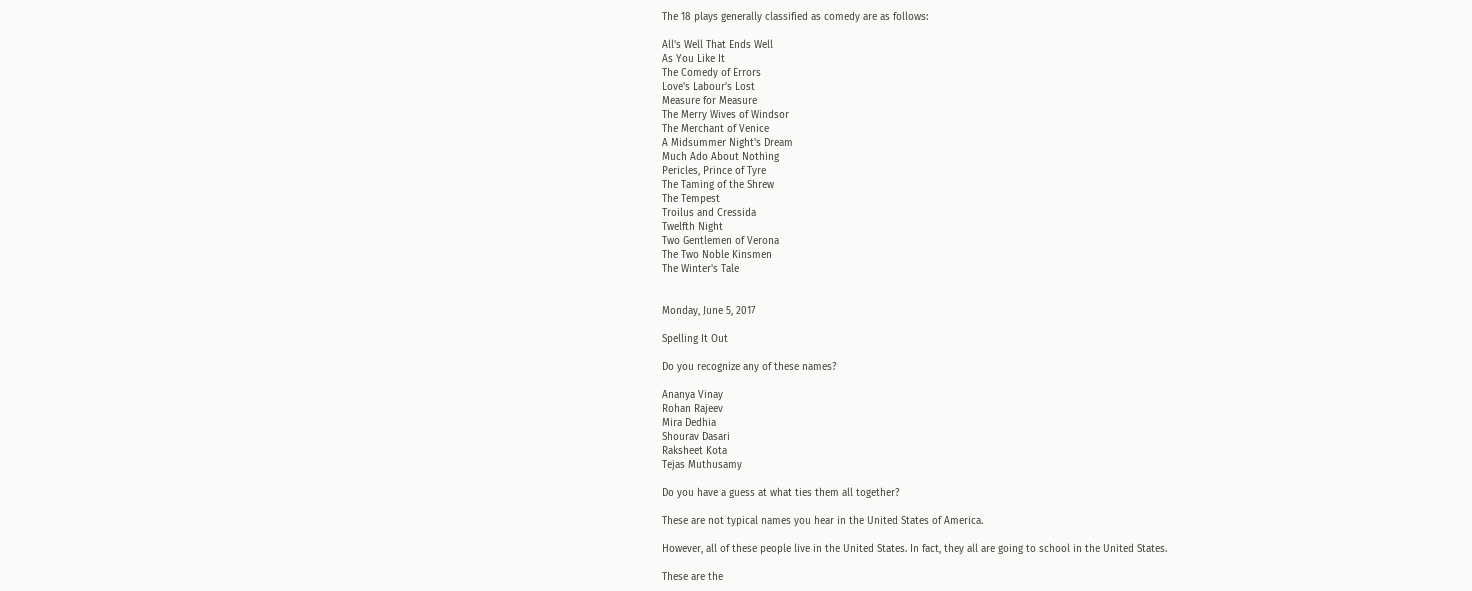The 18 plays generally classified as comedy are as follows:

All's Well That Ends Well
As You Like It
The Comedy of Errors
Love's Labour’s Lost
Measure for Measure
The Merry Wives of Windsor
The Merchant of Venice
A Midsummer Night's Dream
Much Ado About Nothing
Pericles, Prince of Tyre
The Taming of the Shrew
The Tempest
Troilus and Cressida
Twelfth Night
Two Gentlemen of Verona
The Two Noble Kinsmen
The Winter's Tale


Monday, June 5, 2017

Spelling It Out

Do you recognize any of these names?

Ananya Vinay
Rohan Rajeev
Mira Dedhia
Shourav Dasari
Raksheet Kota
Tejas Muthusamy

Do you have a guess at what ties them all together?

These are not typical names you hear in the United States of America.

However, all of these people live in the United States. In fact, they all are going to school in the United States.

These are the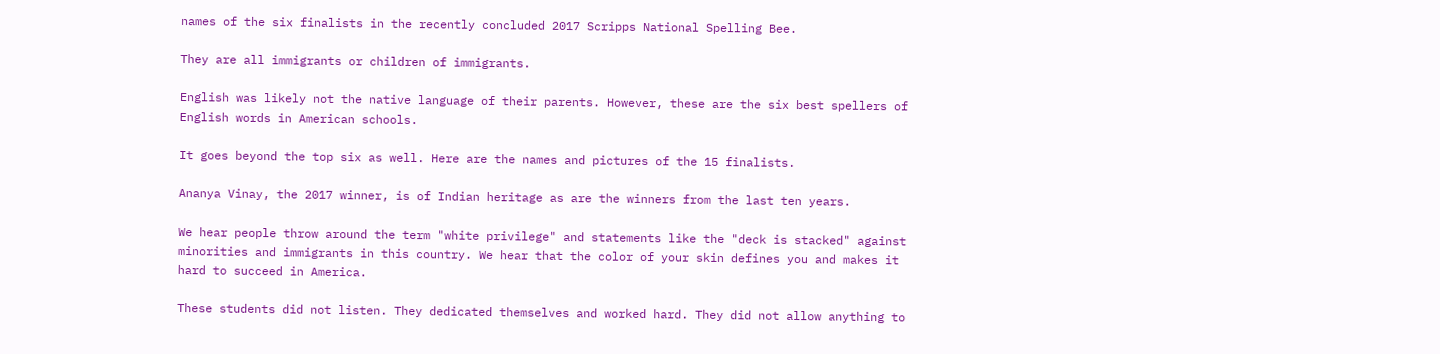names of the six finalists in the recently concluded 2017 Scripps National Spelling Bee.

They are all immigrants or children of immigrants.

English was likely not the native language of their parents. However, these are the six best spellers of English words in American schools.

It goes beyond the top six as well. Here are the names and pictures of the 15 finalists.

Ananya Vinay, the 2017 winner, is of Indian heritage as are the winners from the last ten years.

We hear people throw around the term "white privilege" and statements like the "deck is stacked" against minorities and immigrants in this country. We hear that the color of your skin defines you and makes it hard to succeed in America.

These students did not listen. They dedicated themselves and worked hard. They did not allow anything to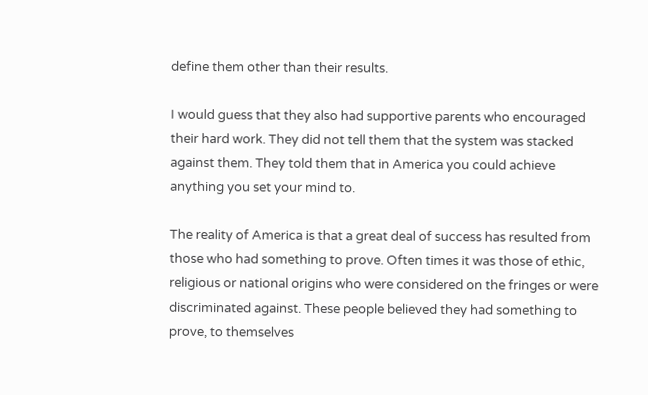define them other than their results.

I would guess that they also had supportive parents who encouraged their hard work. They did not tell them that the system was stacked against them. They told them that in America you could achieve anything you set your mind to.

The reality of America is that a great deal of success has resulted from those who had something to prove. Often times it was those of ethic, religious or national origins who were considered on the fringes or were discriminated against. These people believed they had something to prove, to themselves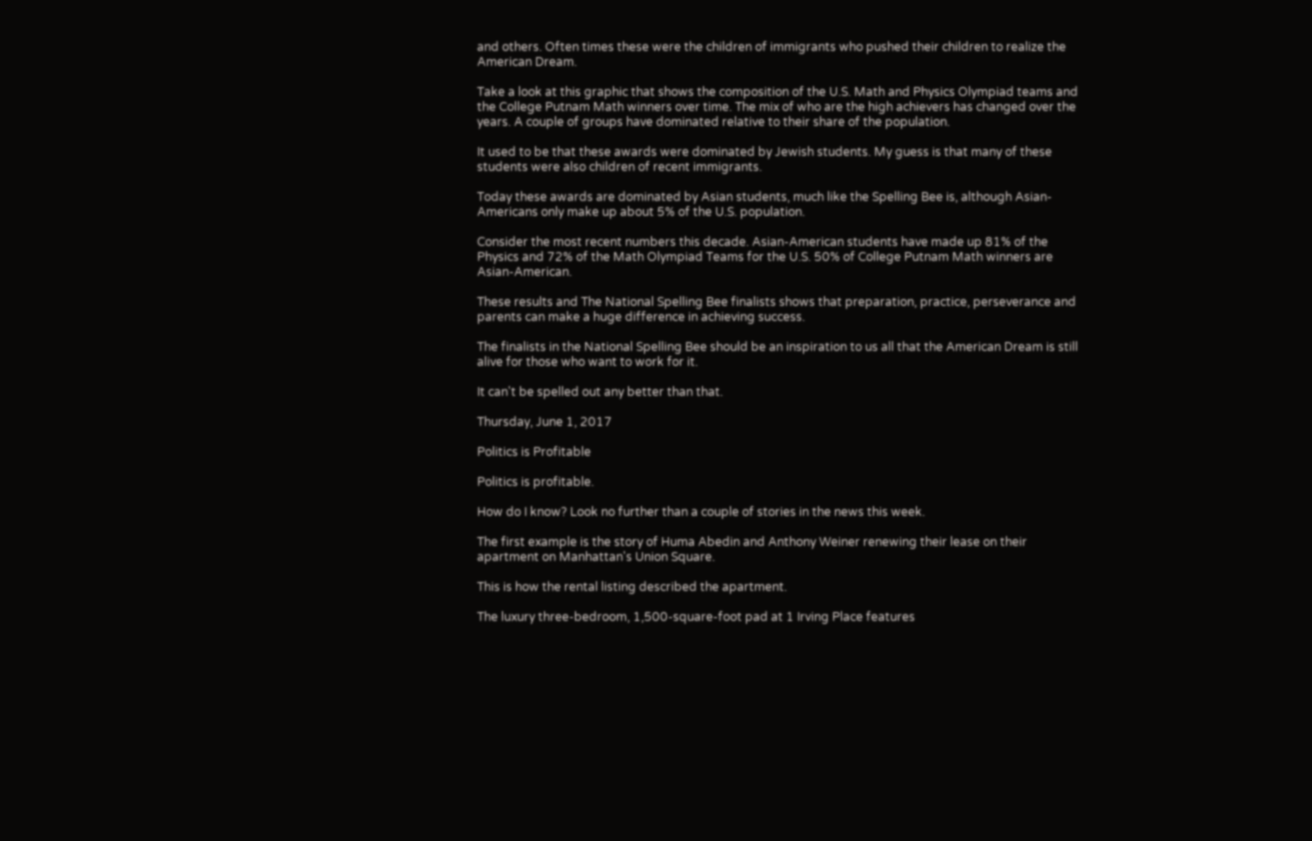and others. Often times these were the children of immigrants who pushed their children to realize the American Dream.

Take a look at this graphic that shows the composition of the U.S. Math and Physics Olympiad teams and the College Putnam Math winners over time. The mix of who are the high achievers has changed over the years. A couple of groups have dominated relative to their share of the population.

It used to be that these awards were dominated by Jewish students. My guess is that many of these students were also children of recent immigrants.

Today these awards are dominated by Asian students, much like the Spelling Bee is, although Asian-Americans only make up about 5% of the U.S. population.

Consider the most recent numbers this decade. Asian-American students have made up 81% of the Physics and 72% of the Math Olympiad Teams for the U.S. 50% of College Putnam Math winners are Asian-American.

These results and The National Spelling Bee finalists shows that preparation, practice, perseverance and parents can make a huge difference in achieving success.

The finalists in the National Spelling Bee should be an inspiration to us all that the American Dream is still alive for those who want to work for it.

It can't be spelled out any better than that.

Thursday, June 1, 2017

Politics is Profitable

Politics is profitable.

How do I know? Look no further than a couple of stories in the news this week.

The first example is the story of Huma Abedin and Anthony Weiner renewing their lease on their apartment on Manhattan's Union Square.

This is how the rental listing described the apartment.

The luxury three-bedroom, 1,500-square-foot pad at 1 Irving Place features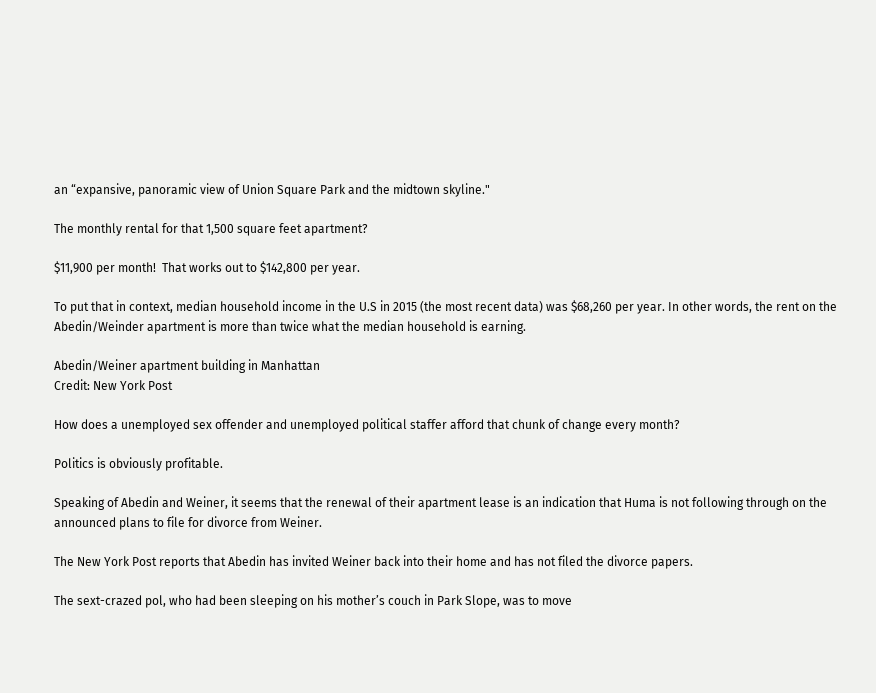an “expansive, panoramic view of Union Square Park and the midtown skyline."

The monthly rental for that 1,500 square feet apartment?

$11,900 per month!  That works out to $142,800 per year.

To put that in context, median household income in the U.S in 2015 (the most recent data) was $68,260 per year. In other words, the rent on the Abedin/Weinder apartment is more than twice what the median household is earning.

Abedin/Weiner apartment building in Manhattan
Credit: New York Post

How does a unemployed sex offender and unemployed political staffer afford that chunk of change every month?

Politics is obviously profitable.

Speaking of Abedin and Weiner, it seems that the renewal of their apartment lease is an indication that Huma is not following through on the announced plans to file for divorce from Weiner.

The New York Post reports that Abedin has invited Weiner back into their home and has not filed the divorce papers.

The sext-crazed pol, who had been sleeping on his mother’s couch in Park Slope, was to move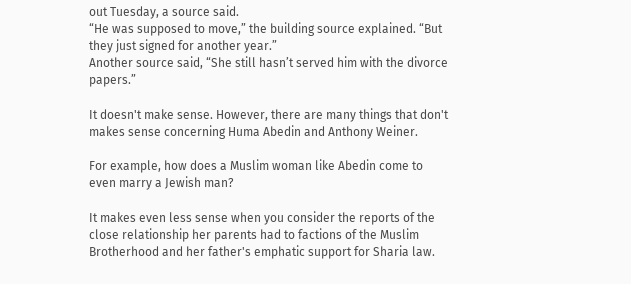out Tuesday, a source said.
“He was supposed to move,” the building source explained. “But they just signed for another year.”
Another source said, “She still hasn’t served him with the divorce papers.”

It doesn't make sense. However, there are many things that don't makes sense concerning Huma Abedin and Anthony Weiner.

For example, how does a Muslim woman like Abedin come to even marry a Jewish man?

It makes even less sense when you consider the reports of the close relationship her parents had to factions of the Muslim Brotherhood and her father's emphatic support for Sharia law.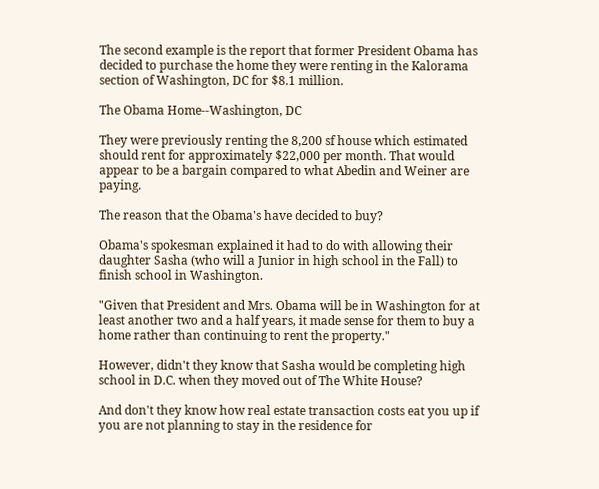The second example is the report that former President Obama has decided to purchase the home they were renting in the Kalorama section of Washington, DC for $8.1 million.

The Obama Home--Washington, DC

They were previously renting the 8,200 sf house which estimated should rent for approximately $22,000 per month. That would appear to be a bargain compared to what Abedin and Weiner are paying.

The reason that the Obama's have decided to buy?

Obama's spokesman explained it had to do with allowing their daughter Sasha (who will a Junior in high school in the Fall) to finish school in Washington.

"Given that President and Mrs. Obama will be in Washington for at least another two and a half years, it made sense for them to buy a home rather than continuing to rent the property."

However, didn't they know that Sasha would be completing high school in D.C. when they moved out of The White House?

And don't they know how real estate transaction costs eat you up if you are not planning to stay in the residence for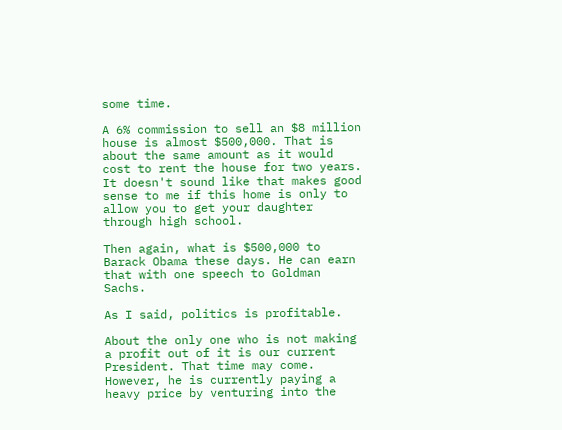some time.

A 6% commission to sell an $8 million house is almost $500,000. That is about the same amount as it would cost to rent the house for two years.  It doesn't sound like that makes good sense to me if this home is only to allow you to get your daughter through high school.

Then again, what is $500,000 to Barack Obama these days. He can earn that with one speech to Goldman Sachs.

As I said, politics is profitable.

About the only one who is not making a profit out of it is our current President. That time may come. However, he is currently paying a heavy price by venturing into the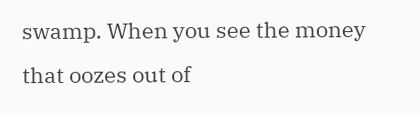swamp. When you see the money that oozes out of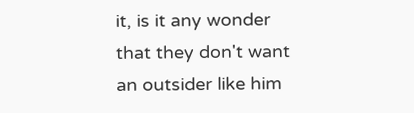it, is it any wonder that they don't want an outsider like him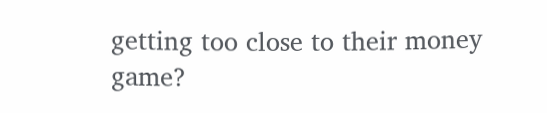getting too close to their money game?